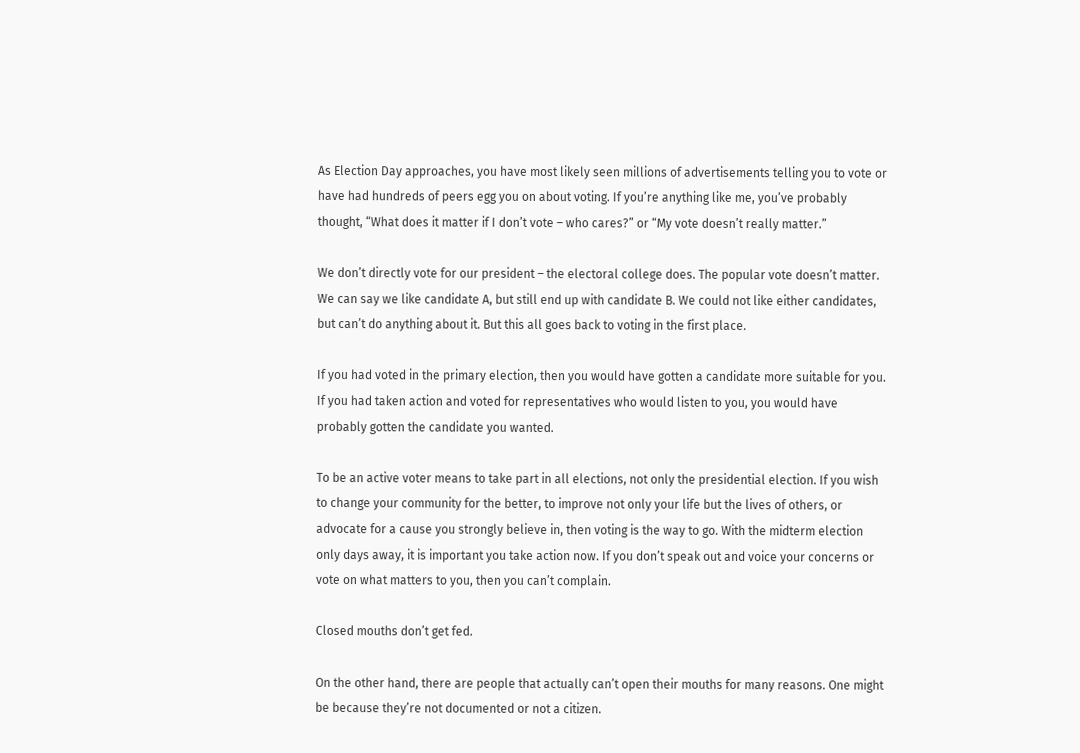As Election Day approaches, you have most likely seen millions of advertisements telling you to vote or have had hundreds of peers egg you on about voting. If you’re anything like me, you’ve probably thought, “What does it matter if I don’t vote – who cares?” or “My vote doesn’t really matter.”

We don’t directly vote for our president – the electoral college does. The popular vote doesn’t matter. We can say we like candidate A, but still end up with candidate B. We could not like either candidates, but can’t do anything about it. But this all goes back to voting in the first place.

If you had voted in the primary election, then you would have gotten a candidate more suitable for you. If you had taken action and voted for representatives who would listen to you, you would have probably gotten the candidate you wanted.

To be an active voter means to take part in all elections, not only the presidential election. If you wish to change your community for the better, to improve not only your life but the lives of others, or advocate for a cause you strongly believe in, then voting is the way to go. With the midterm election only days away, it is important you take action now. If you don’t speak out and voice your concerns or vote on what matters to you, then you can’t complain.

Closed mouths don’t get fed.

On the other hand, there are people that actually can’t open their mouths for many reasons. One might be because they’re not documented or not a citizen.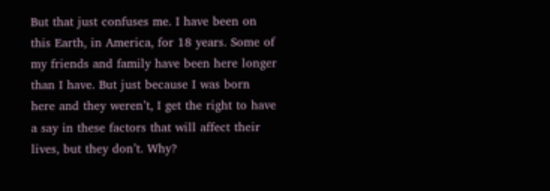But that just confuses me. I have been on this Earth, in America, for 18 years. Some of my friends and family have been here longer than I have. But just because I was born here and they weren’t, I get the right to have a say in these factors that will affect their lives, but they don’t. Why?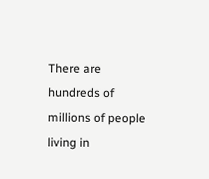There are hundreds of millions of people living in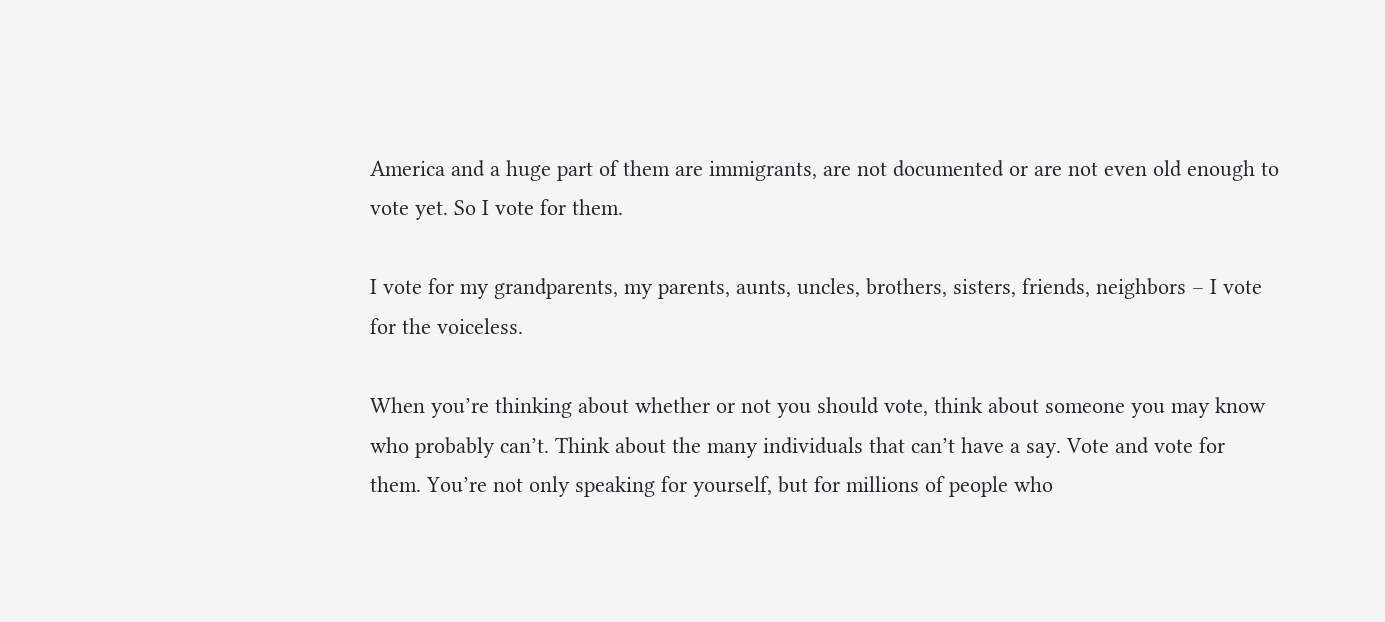America and a huge part of them are immigrants, are not documented or are not even old enough to vote yet. So I vote for them.

I vote for my grandparents, my parents, aunts, uncles, brothers, sisters, friends, neighbors – I vote for the voiceless.

When you’re thinking about whether or not you should vote, think about someone you may know who probably can’t. Think about the many individuals that can’t have a say. Vote and vote for them. You’re not only speaking for yourself, but for millions of people who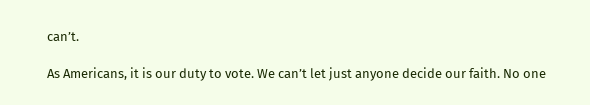can’t.

As Americans, it is our duty to vote. We can’t let just anyone decide our faith. No one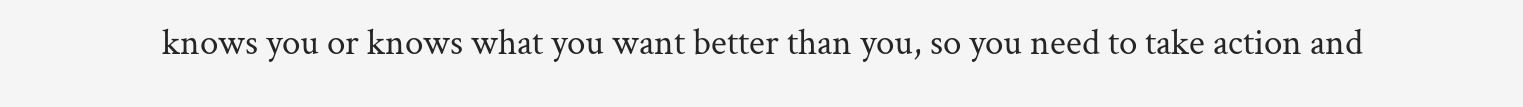knows you or knows what you want better than you, so you need to take action and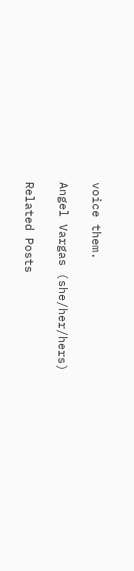voice them.

Angel Vargas (she/her/hers)

Related Posts